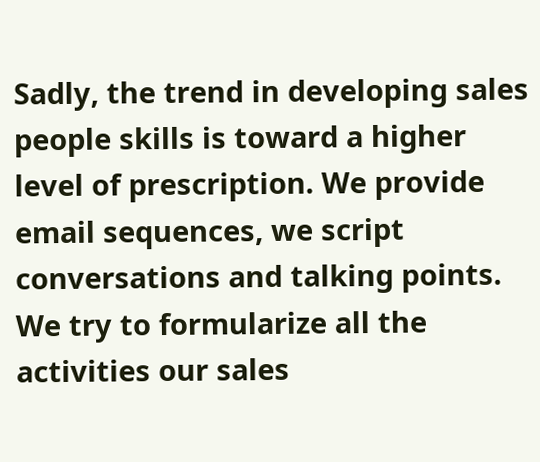Sadly, the trend in developing sales people skills is toward a higher level of prescription. We provide email sequences, we script conversations and talking points. We try to formularize all the activities our sales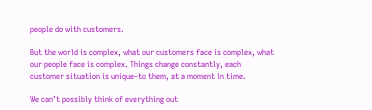people do with customers.

But the world is complex, what our customers face is complex, what our people face is complex. Things change constantly, each customer situation is unique–to them, at a moment in time.

We can’t possibly think of everything out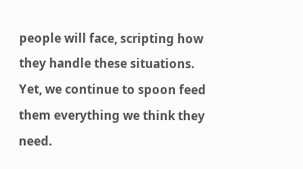people will face, scripting how they handle these situations. Yet, we continue to spoon feed them everything we think they need.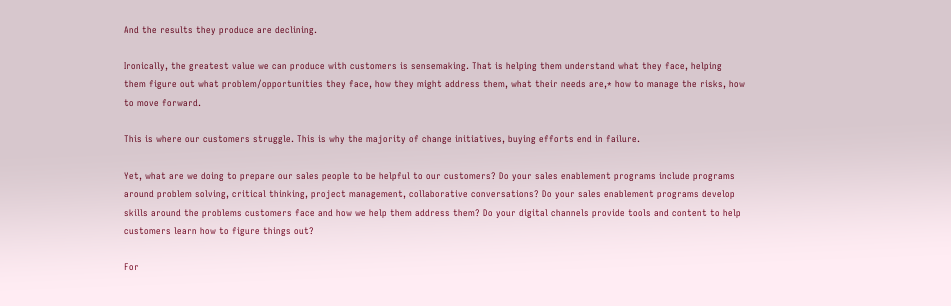And the results they produce are declining.

Ironically, the greatest value we can produce with customers is sensemaking. That is helping them understand what they face, helping them figure out what problem/opportunities they face, how they might address them, what their needs are,* how to manage the risks, how to move forward.

This is where our customers struggle. This is why the majority of change initiatives, buying efforts end in failure.

Yet, what are we doing to prepare our sales people to be helpful to our customers? Do your sales enablement programs include programs around problem solving, critical thinking, project management, collaborative conversations? Do your sales enablement programs develop skills around the problems customers face and how we help them address them? Do your digital channels provide tools and content to help customers learn how to figure things out?

For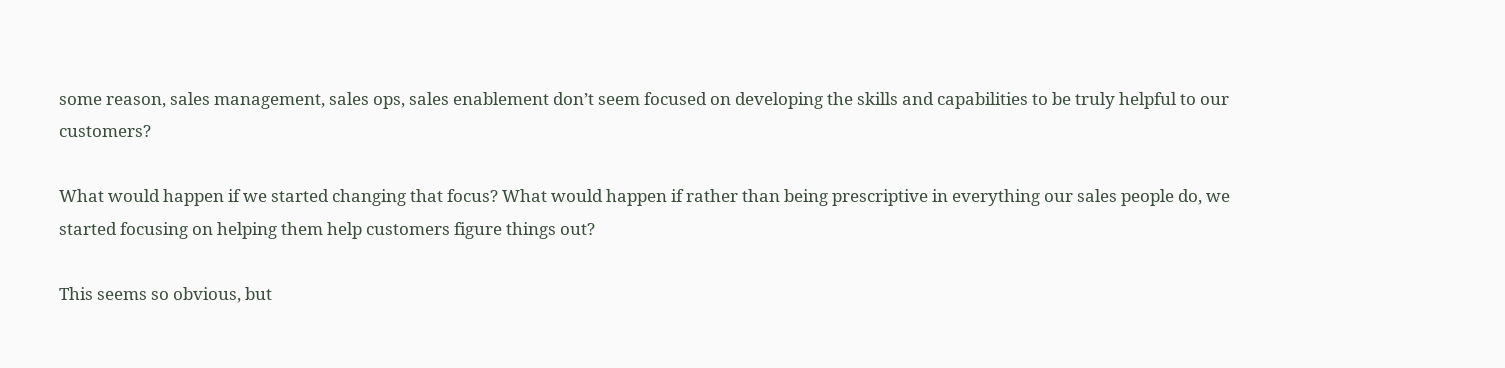some reason, sales management, sales ops, sales enablement don’t seem focused on developing the skills and capabilities to be truly helpful to our customers?

What would happen if we started changing that focus? What would happen if rather than being prescriptive in everything our sales people do, we started focusing on helping them help customers figure things out?

This seems so obvious, but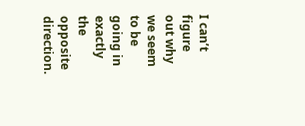I can’t figure out why we seem to be going in exactly the opposite direction.